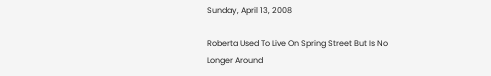Sunday, April 13, 2008

Roberta Used To Live On Spring Street But Is No Longer Around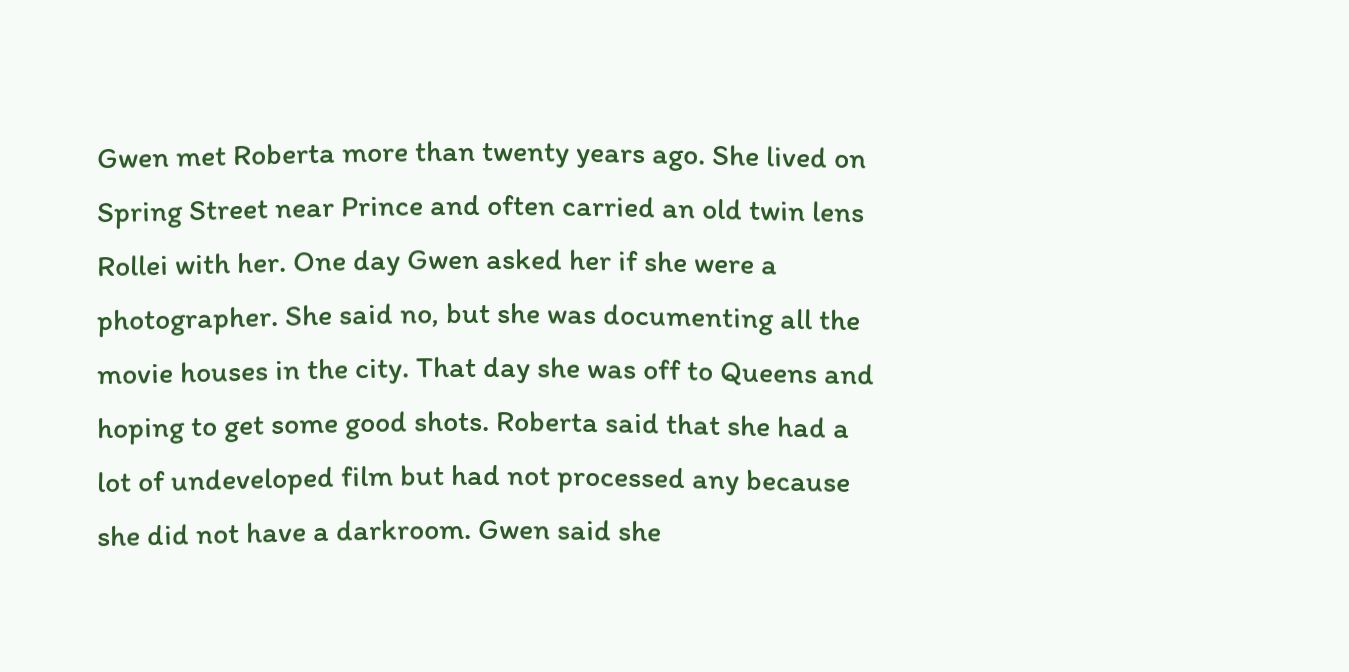Gwen met Roberta more than twenty years ago. She lived on Spring Street near Prince and often carried an old twin lens Rollei with her. One day Gwen asked her if she were a photographer. She said no, but she was documenting all the movie houses in the city. That day she was off to Queens and hoping to get some good shots. Roberta said that she had a lot of undeveloped film but had not processed any because she did not have a darkroom. Gwen said she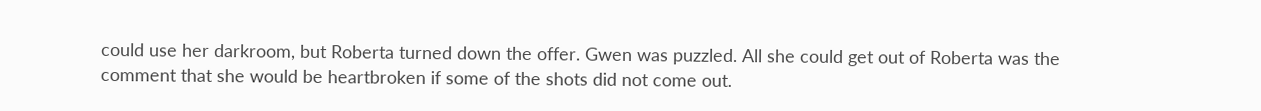could use her darkroom, but Roberta turned down the offer. Gwen was puzzled. All she could get out of Roberta was the comment that she would be heartbroken if some of the shots did not come out.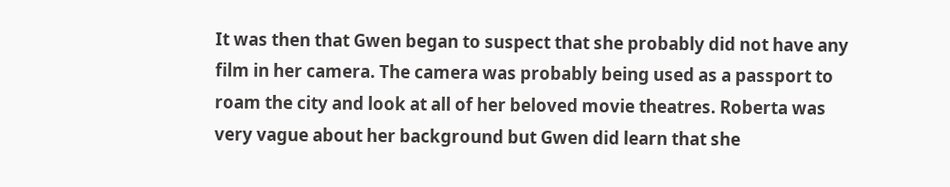It was then that Gwen began to suspect that she probably did not have any film in her camera. The camera was probably being used as a passport to roam the city and look at all of her beloved movie theatres. Roberta was very vague about her background but Gwen did learn that she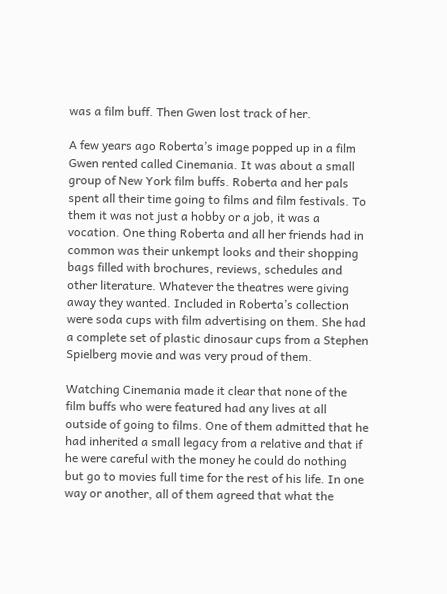was a film buff. Then Gwen lost track of her.

A few years ago Roberta’s image popped up in a film Gwen rented called Cinemania. It was about a small group of New York film buffs. Roberta and her pals spent all their time going to films and film festivals. To them it was not just a hobby or a job, it was a vocation. One thing Roberta and all her friends had in common was their unkempt looks and their shopping bags filled with brochures, reviews, schedules and other literature. Whatever the theatres were giving away they wanted. Included in Roberta’s collection were soda cups with film advertising on them. She had a complete set of plastic dinosaur cups from a Stephen Spielberg movie and was very proud of them.

Watching Cinemania made it clear that none of the film buffs who were featured had any lives at all outside of going to films. One of them admitted that he had inherited a small legacy from a relative and that if he were careful with the money he could do nothing but go to movies full time for the rest of his life. In one way or another, all of them agreed that what the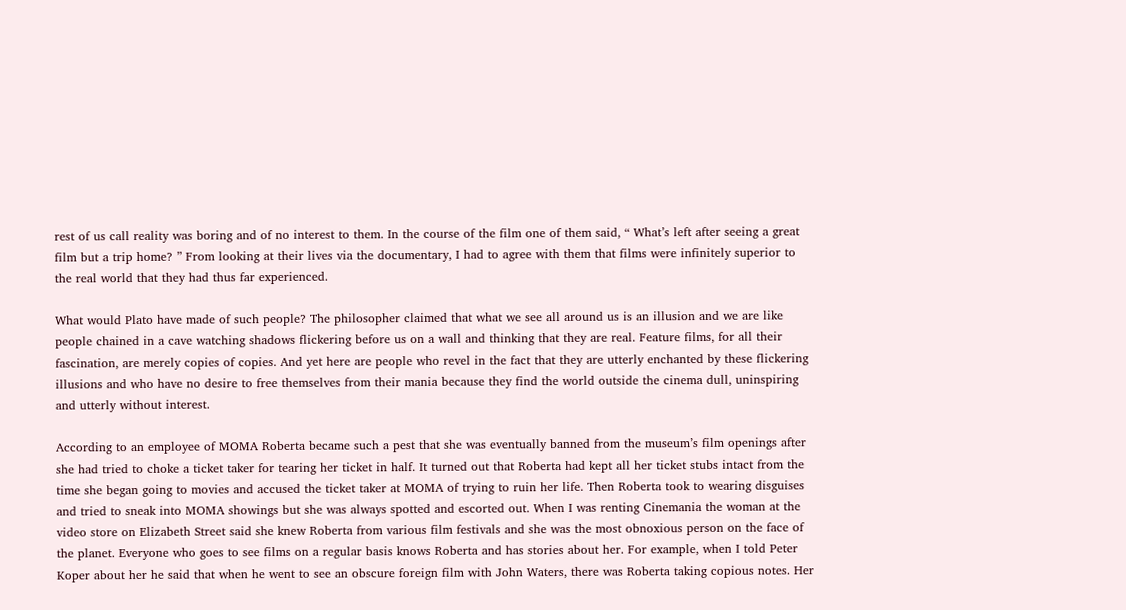rest of us call reality was boring and of no interest to them. In the course of the film one of them said, “ What’s left after seeing a great film but a trip home? ” From looking at their lives via the documentary, I had to agree with them that films were infinitely superior to the real world that they had thus far experienced.

What would Plato have made of such people? The philosopher claimed that what we see all around us is an illusion and we are like people chained in a cave watching shadows flickering before us on a wall and thinking that they are real. Feature films, for all their fascination, are merely copies of copies. And yet here are people who revel in the fact that they are utterly enchanted by these flickering illusions and who have no desire to free themselves from their mania because they find the world outside the cinema dull, uninspiring and utterly without interest.

According to an employee of MOMA Roberta became such a pest that she was eventually banned from the museum’s film openings after she had tried to choke a ticket taker for tearing her ticket in half. It turned out that Roberta had kept all her ticket stubs intact from the time she began going to movies and accused the ticket taker at MOMA of trying to ruin her life. Then Roberta took to wearing disguises and tried to sneak into MOMA showings but she was always spotted and escorted out. When I was renting Cinemania the woman at the video store on Elizabeth Street said she knew Roberta from various film festivals and she was the most obnoxious person on the face of the planet. Everyone who goes to see films on a regular basis knows Roberta and has stories about her. For example, when I told Peter Koper about her he said that when he went to see an obscure foreign film with John Waters, there was Roberta taking copious notes. Her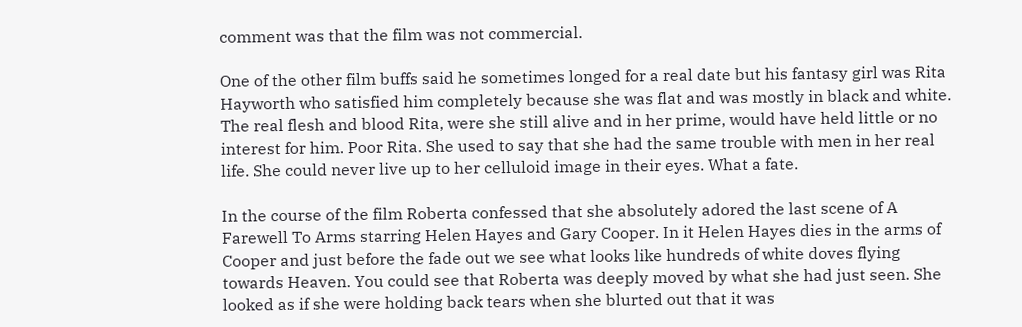comment was that the film was not commercial.

One of the other film buffs said he sometimes longed for a real date but his fantasy girl was Rita Hayworth who satisfied him completely because she was flat and was mostly in black and white. The real flesh and blood Rita, were she still alive and in her prime, would have held little or no interest for him. Poor Rita. She used to say that she had the same trouble with men in her real life. She could never live up to her celluloid image in their eyes. What a fate.

In the course of the film Roberta confessed that she absolutely adored the last scene of A Farewell To Arms starring Helen Hayes and Gary Cooper. In it Helen Hayes dies in the arms of Cooper and just before the fade out we see what looks like hundreds of white doves flying towards Heaven. You could see that Roberta was deeply moved by what she had just seen. She looked as if she were holding back tears when she blurted out that it was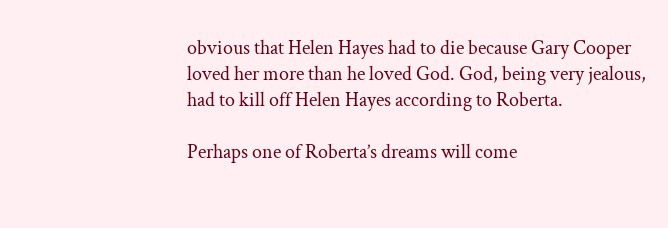obvious that Helen Hayes had to die because Gary Cooper loved her more than he loved God. God, being very jealous, had to kill off Helen Hayes according to Roberta.

Perhaps one of Roberta’s dreams will come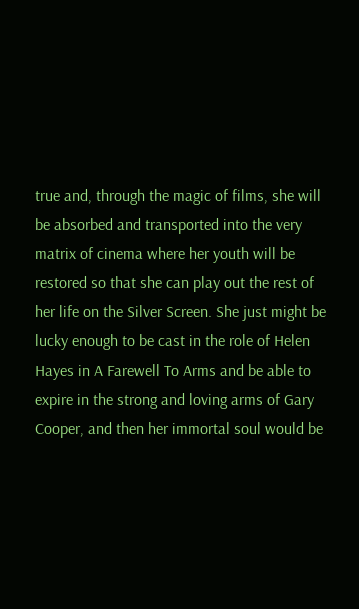true and, through the magic of films, she will be absorbed and transported into the very matrix of cinema where her youth will be restored so that she can play out the rest of her life on the Silver Screen. She just might be lucky enough to be cast in the role of Helen Hayes in A Farewell To Arms and be able to expire in the strong and loving arms of Gary Cooper, and then her immortal soul would be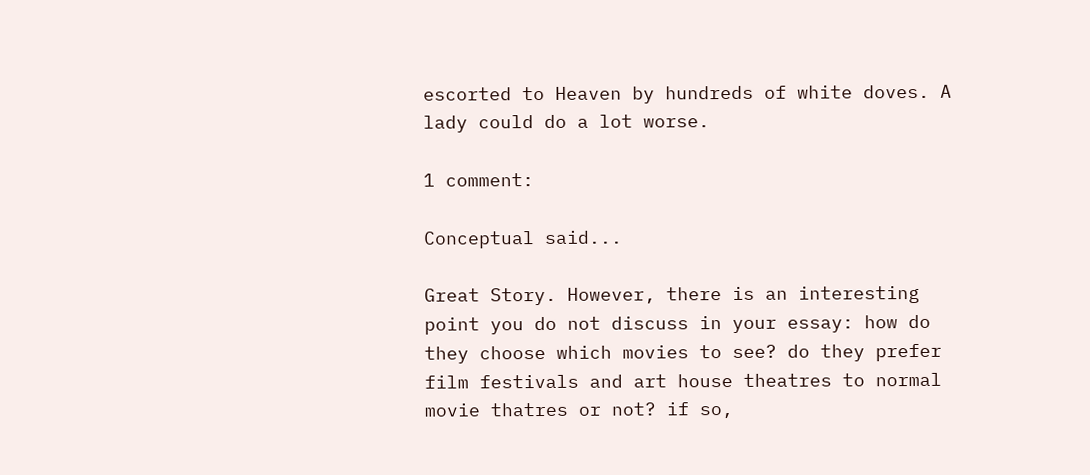escorted to Heaven by hundreds of white doves. A lady could do a lot worse.

1 comment:

Conceptual said...

Great Story. However, there is an interesting point you do not discuss in your essay: how do they choose which movies to see? do they prefer film festivals and art house theatres to normal movie thatres or not? if so,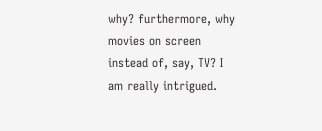why? furthermore, why movies on screen instead of, say, TV? I am really intrigued.